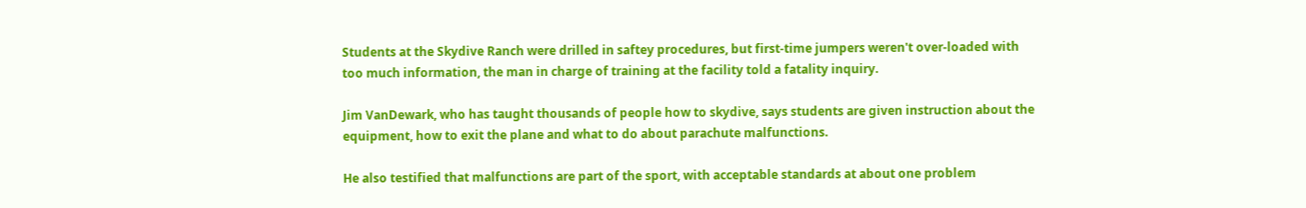Students at the Skydive Ranch were drilled in saftey procedures, but first-time jumpers weren't over-loaded with too much information, the man in charge of training at the facility told a fatality inquiry.

Jim VanDewark, who has taught thousands of people how to skydive, says students are given instruction about the equipment, how to exit the plane and what to do about parachute malfunctions.

He also testified that malfunctions are part of the sport, with acceptable standards at about one problem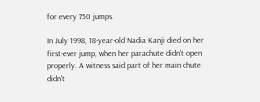for every 750 jumps.

In July 1998, 18-year-old Nadia Kanji died on her first-ever jump, when her parachute didn't open properly. A witness said part of her main chute didn't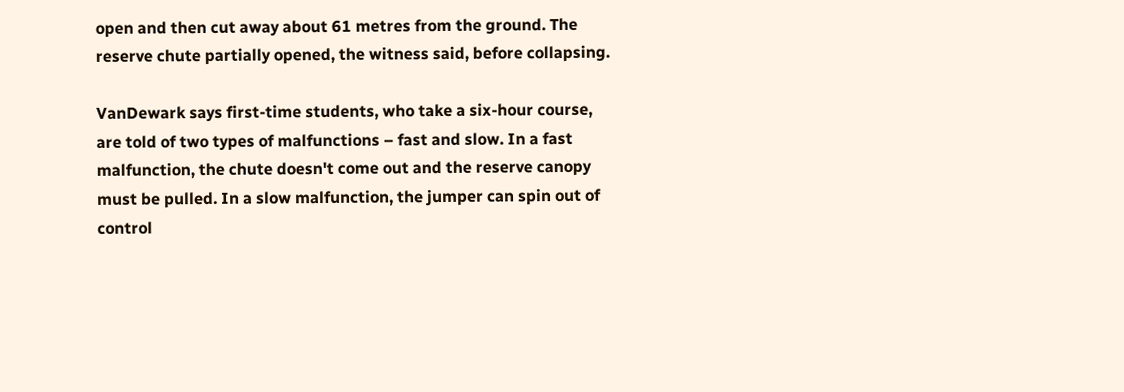open and then cut away about 61 metres from the ground. The reserve chute partially opened, the witness said, before collapsing.

VanDewark says first-time students, who take a six-hour course, are told of two types of malfunctions – fast and slow. In a fast malfunction, the chute doesn't come out and the reserve canopy must be pulled. In a slow malfunction, the jumper can spin out of control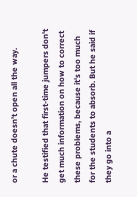or a chute doesn't open all the way.

He testified that first-time jumpers don't get much information on how to correct these problems, because it's too much for the students to absorb. But he said if they go into a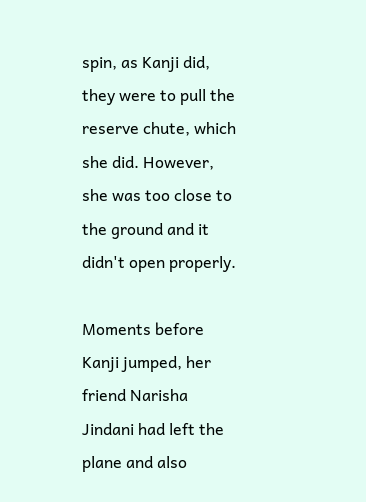spin, as Kanji did, they were to pull the reserve chute, which she did. However, she was too close to the ground and it didn't open properly.

Moments before Kanji jumped, her friend Narisha Jindani had left the plane and also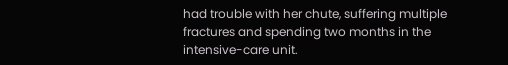had trouble with her chute, suffering multiple fractures and spending two months in the intensive-care unit.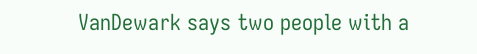VanDewark says two people with a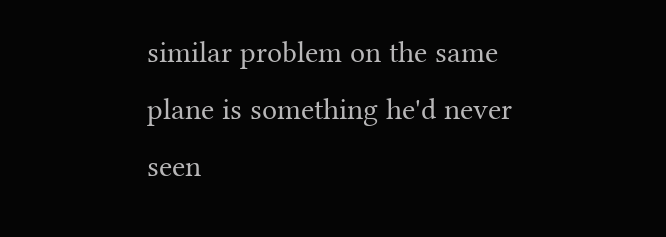similar problem on the same plane is something he'd never seen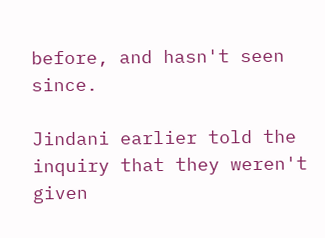before, and hasn't seen since.

Jindani earlier told the inquiry that they weren't given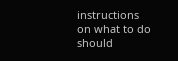instructions on what to do should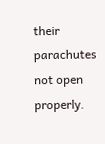their parachutes not open properly.